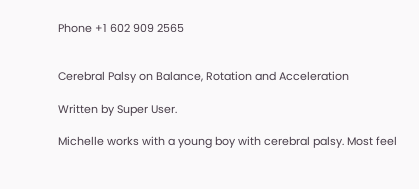Phone +1 602 909 2565


Cerebral Palsy on Balance, Rotation and Acceleration

Written by Super User.

Michelle works with a young boy with cerebral palsy. Most feel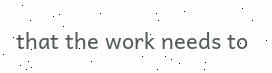that the work needs to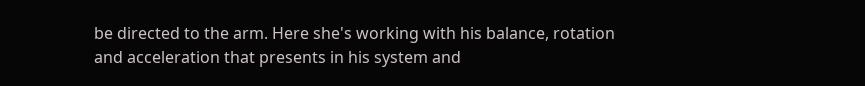be directed to the arm. Here she's working with his balance, rotation and acceleration that presents in his system and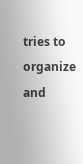tries to organize and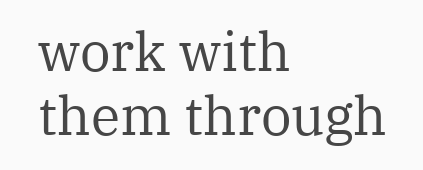work with them through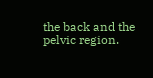the back and the pelvic region.